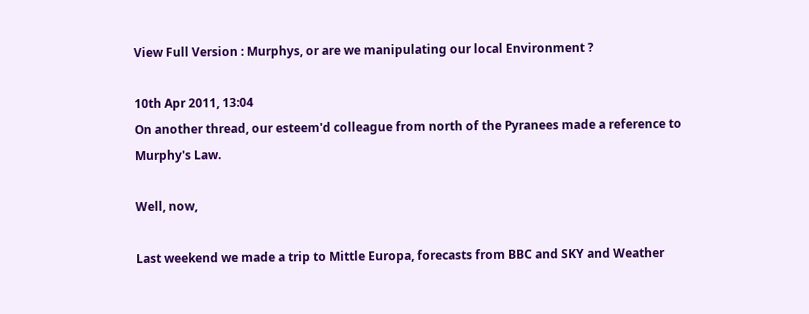View Full Version : Murphys, or are we manipulating our local Environment ?

10th Apr 2011, 13:04
On another thread, our esteem'd colleague from north of the Pyranees made a reference to Murphy's Law.

Well, now,

Last weekend we made a trip to Mittle Europa, forecasts from BBC and SKY and Weather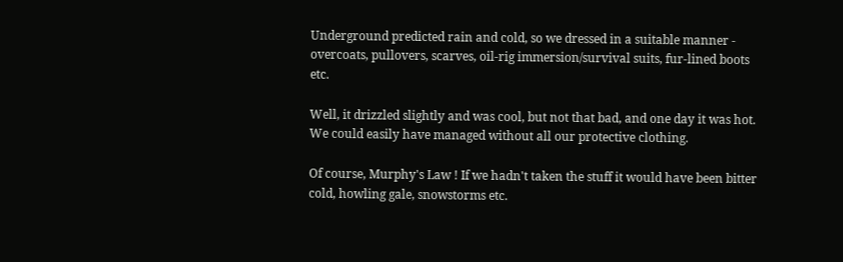Underground predicted rain and cold, so we dressed in a suitable manner - overcoats, pullovers, scarves, oil-rig immersion/survival suits, fur-lined boots etc.

Well, it drizzled slightly and was cool, but not that bad, and one day it was hot. We could easily have managed without all our protective clothing.

Of course, Murphy's Law ! If we hadn't taken the stuff it would have been bitter cold, howling gale, snowstorms etc.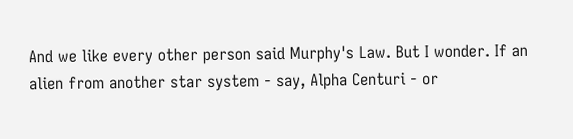And we like every other person said Murphy's Law. But I wonder. If an alien from another star system - say, Alpha Centuri - or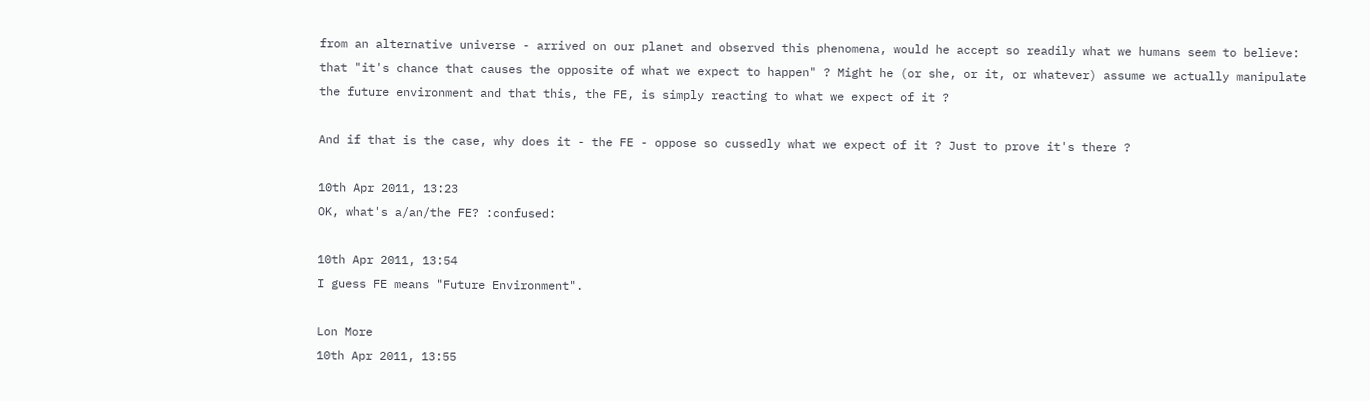from an alternative universe - arrived on our planet and observed this phenomena, would he accept so readily what we humans seem to believe: that "it's chance that causes the opposite of what we expect to happen" ? Might he (or she, or it, or whatever) assume we actually manipulate the future environment and that this, the FE, is simply reacting to what we expect of it ?

And if that is the case, why does it - the FE - oppose so cussedly what we expect of it ? Just to prove it's there ?

10th Apr 2011, 13:23
OK, what's a/an/the FE? :confused:

10th Apr 2011, 13:54
I guess FE means "Future Environment".

Lon More
10th Apr 2011, 13:55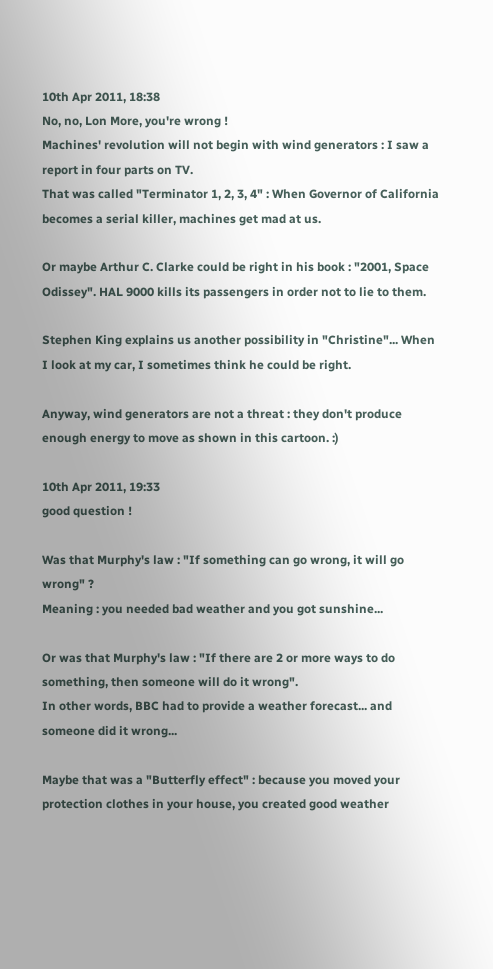10th Apr 2011, 18:38
No, no, Lon More, you're wrong !
Machines' revolution will not begin with wind generators : I saw a report in four parts on TV.
That was called "Terminator 1, 2, 3, 4" : When Governor of California becomes a serial killer, machines get mad at us.

Or maybe Arthur C. Clarke could be right in his book : "2001, Space Odissey". HAL 9000 kills its passengers in order not to lie to them.

Stephen King explains us another possibility in "Christine"... When I look at my car, I sometimes think he could be right.

Anyway, wind generators are not a threat : they don't produce enough energy to move as shown in this cartoon. :)

10th Apr 2011, 19:33
good question !

Was that Murphy's law : "If something can go wrong, it will go wrong" ?
Meaning : you needed bad weather and you got sunshine...

Or was that Murphy's law : "If there are 2 or more ways to do something, then someone will do it wrong".
In other words, BBC had to provide a weather forecast... and someone did it wrong...

Maybe that was a "Butterfly effect" : because you moved your protection clothes in your house, you created good weather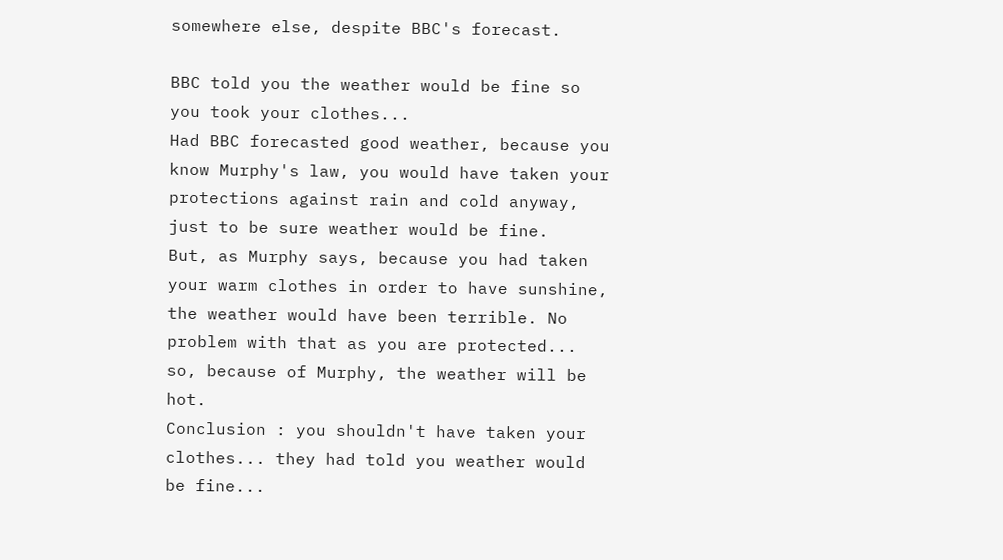somewhere else, despite BBC's forecast.

BBC told you the weather would be fine so you took your clothes...
Had BBC forecasted good weather, because you know Murphy's law, you would have taken your protections against rain and cold anyway, just to be sure weather would be fine.
But, as Murphy says, because you had taken your warm clothes in order to have sunshine, the weather would have been terrible. No problem with that as you are protected... so, because of Murphy, the weather will be hot.
Conclusion : you shouldn't have taken your clothes... they had told you weather would be fine...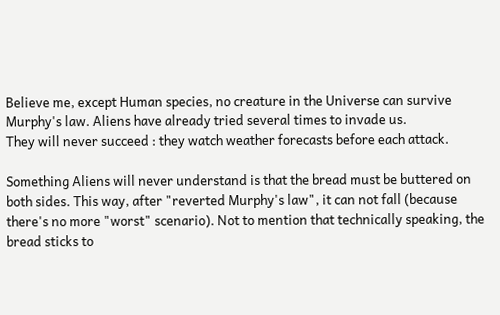Believe me, except Human species, no creature in the Universe can survive Murphy's law. Aliens have already tried several times to invade us.
They will never succeed : they watch weather forecasts before each attack.

Something Aliens will never understand is that the bread must be buttered on both sides. This way, after "reverted Murphy's law", it can not fall (because there's no more "worst" scenario). Not to mention that technically speaking, the bread sticks to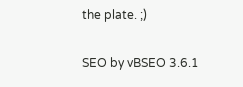the plate. ;)

SEO by vBSEO 3.6.1